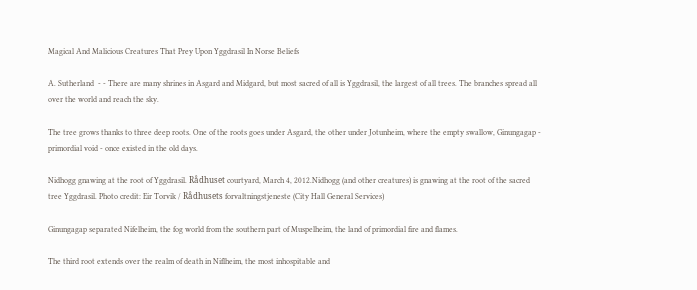Magical And Malicious Creatures That Prey Upon Yggdrasil In Norse Beliefs

A. Sutherland  - - There are many shrines in Asgard and Midgard, but most sacred of all is Yggdrasil, the largest of all trees. The branches spread all over the world and reach the sky.

The tree grows thanks to three deep roots. One of the roots goes under Asgard, the other under Jotunheim, where the empty swallow, Ginungagap - primordial void - once existed in the old days.

Nidhogg gnawing at the root of Yggdrasil. Rådhuset courtyard, March 4, 2012.Nidhogg (and other creatures) is gnawing at the root of the sacred tree Yggdrasil. Photo credit: Eir Torvik / Rådhusets forvaltningstjeneste (City Hall General Services)

Ginungagap separated Nifelheim, the fog world from the southern part of Muspelheim, the land of primordial fire and flames.

The third root extends over the realm of death in Niflheim, the most inhospitable and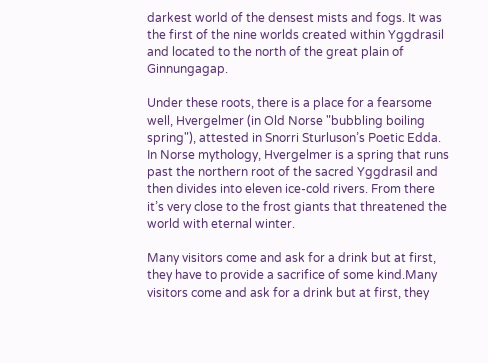darkest world of the densest mists and fogs. It was the first of the nine worlds created within Yggdrasil and located to the north of the great plain of Ginnungagap.

Under these roots, there is a place for a fearsome well, Hvergelmer (in Old Norse "bubbling boiling spring"), attested in Snorri Sturluson’s Poetic Edda. In Norse mythology, Hvergelmer is a spring that runs past the northern root of the sacred Yggdrasil and then divides into eleven ice-cold rivers. From there it’s very close to the frost giants that threatened the world with eternal winter.

Many visitors come and ask for a drink but at first, they have to provide a sacrifice of some kind.Many visitors come and ask for a drink but at first, they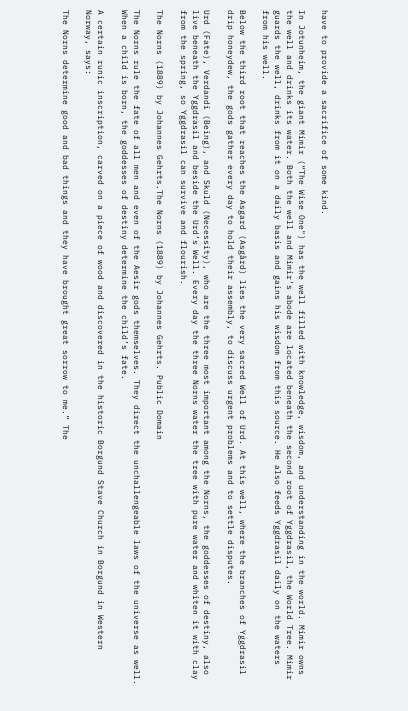have to provide a sacrifice of some kind.

In Jotunheim, the giant Mimir (“The Wise One") has the well filled with knowledge, wisdom, and understanding in the world. Mimir owns the well and drinks its water. Both the well and Mimir’s abode are located beneath the second root of Yggdrasil, the World Tree. Mimir guards the well, drinks from it on a daily basis and gains his wisdom from this source. He also feeds Yggdrasil daily on the waters from his well.

Below the third root that reaches the Asgard (Asgård) lies the very sacred Well of Urd. At this well, where the branches of Yggdrasil drip honeydew, the gods gather every day to hold their assembly, to discuss urgent problems and to settle disputes.

Urd (Fate), Verdandi (Being), and Skuld (Necessity), who are the three most important among the Norns, the goddesses of destiny, also live beneath the Yggdrasil and beside the Urd’s Well. Every day the three Norns water the tree with pure water and whiten it with clay from the spring, so Yggdrasil can survive and flourish.

The Norns (1889) by Johannes Gehrts.The Norns (1889) by Johannes Gehrts. Public Domain

The Norns rule the fate of all men and even of the Aesir gods themselves. They direct the unchallengeable laws of the universe as well. When a child is born, the goddesses of destiny determine the child’s fate.

A certain runic inscription, carved on a piece of wood and discovered in the historic Borgund Stave Church in Borgund in Western Norway, says:

The Norns determine good and bad things and they have brought great sorrow to me.” The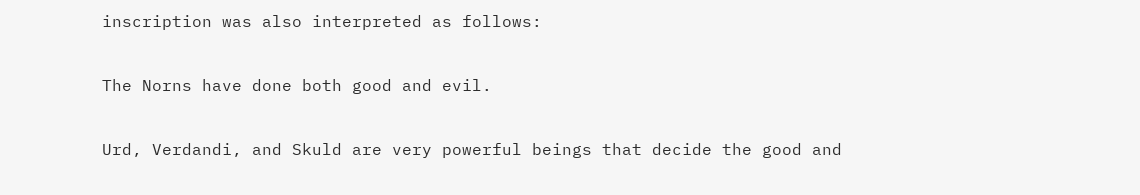inscription was also interpreted as follows:

The Norns have done both good and evil.

Urd, Verdandi, and Skuld are very powerful beings that decide the good and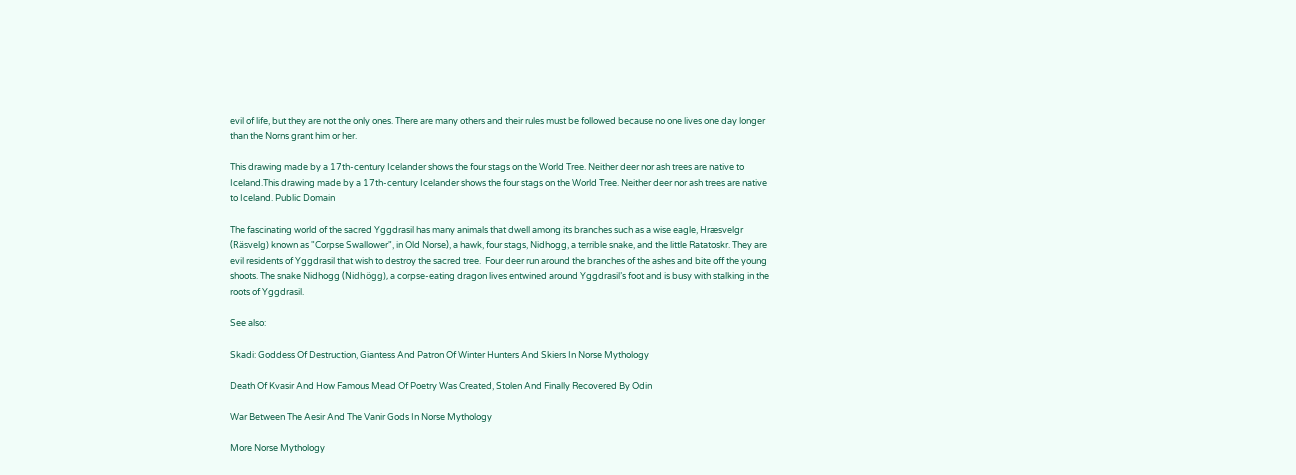evil of life, but they are not the only ones. There are many others and their rules must be followed because no one lives one day longer than the Norns grant him or her.

This drawing made by a 17th-century Icelander shows the four stags on the World Tree. Neither deer nor ash trees are native to Iceland.This drawing made by a 17th-century Icelander shows the four stags on the World Tree. Neither deer nor ash trees are native to Iceland. Public Domain

The fascinating world of the sacred Yggdrasil has many animals that dwell among its branches such as a wise eagle, Hræsvelgr (Räsvelg) known as "Corpse Swallower", in Old Norse), a hawk, four stags, Nidhogg, a terrible snake, and the little Ratatoskr. They are evil residents of Yggdrasil that wish to destroy the sacred tree.  Four deer run around the branches of the ashes and bite off the young shoots. The snake Nidhogg (Nidhögg), a corpse-eating dragon lives entwined around Yggdrasil’s foot and is busy with stalking in the roots of Yggdrasil.

See also:

Skadi: Goddess Of Destruction, Giantess And Patron Of Winter Hunters And Skiers In Norse Mythology

Death Of Kvasir And How Famous Mead Of Poetry Was Created, Stolen And Finally Recovered By Odin

War Between The Aesir And The Vanir Gods In Norse Mythology

More Norse Mythology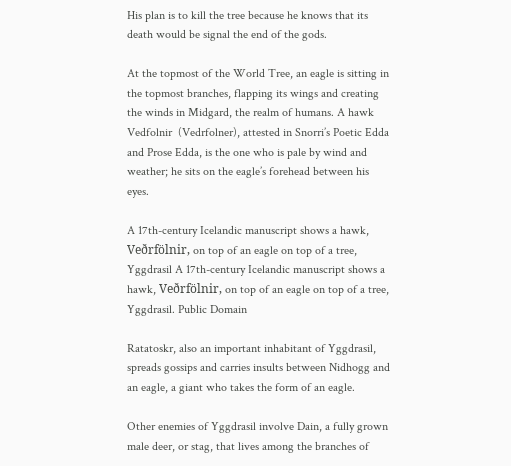His plan is to kill the tree because he knows that its death would be signal the end of the gods.

At the topmost of the World Tree, an eagle is sitting in the topmost branches, flapping its wings and creating the winds in Midgard, the realm of humans. A hawk Vedfolnir  (Vedrfolner), attested in Snorri’s Poetic Edda and Prose Edda, is the one who is pale by wind and weather; he sits on the eagle’s forehead between his eyes.

A 17th-century Icelandic manuscript shows a hawk, Veðrfölnir, on top of an eagle on top of a tree, Yggdrasil A 17th-century Icelandic manuscript shows a hawk, Veðrfölnir, on top of an eagle on top of a tree, Yggdrasil. Public Domain

Ratatoskr, also an important inhabitant of Yggdrasil, spreads gossips and carries insults between Nidhogg and an eagle, a giant who takes the form of an eagle.

Other enemies of Yggdrasil involve Dain, a fully grown male deer, or stag, that lives among the branches of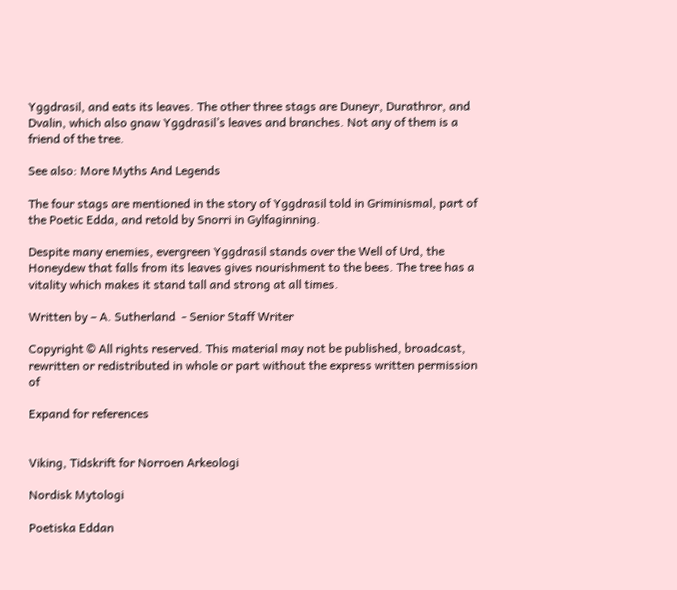Yggdrasil, and eats its leaves. The other three stags are Duneyr, Durathror, and Dvalin, which also gnaw Yggdrasil’s leaves and branches. Not any of them is a friend of the tree.

See also: More Myths And Legends

The four stags are mentioned in the story of Yggdrasil told in Griminismal, part of the Poetic Edda, and retold by Snorri in Gylfaginning.

Despite many enemies, evergreen Yggdrasil stands over the Well of Urd, the Honeydew that falls from its leaves gives nourishment to the bees. The tree has a vitality which makes it stand tall and strong at all times.

Written by – A. Sutherland  - Senior Staff Writer

Copyright © All rights reserved. This material may not be published, broadcast, rewritten or redistributed in whole or part without the express written permission of

Expand for references


Viking, Tidskrift for Norroen Arkeologi

Nordisk Mytologi

Poetiska Eddan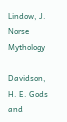Lindow, J. Norse Mythology

Davidson, H. E. Gods and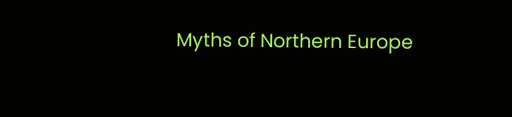Myths of Northern Europe